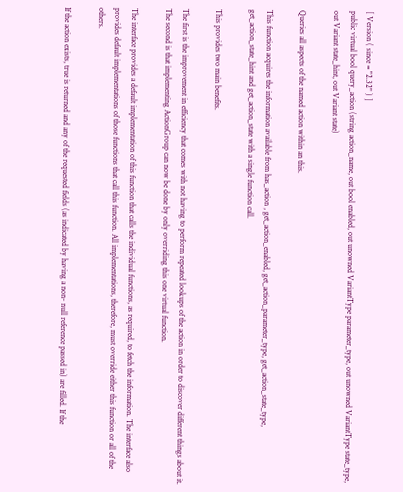[ Version ( since = "2.32" ) ]
public virtual bool query_action (string action_name, out bool enabled, out unowned VariantType parameter_type, out unowned VariantType state_type, out Variant state_hint, out Variant state)

Queries all aspects of the named action within an this.

This function acquires the information available from has_action , get_action_enabled, get_action_parameter_type, get_action_state_type, get_action_state_hint and get_action_state with a single function call.

This provides two main benefits.

The first is the improvement in efficiency that comes with not having to perform repeated lookups of the action in order to discover different things about it. The second is that implementing ActionGroup can now be done by only overriding this one virtual function.

The interface provides a default implementation of this function that calls the individual functions, as required, to fetch the information. The interface also provides default implementations of those functions that call this function. All implementations, therefore, must override either this function or all of the others.

If the action exists, true is returned and any of the requested fields (as indicated by having a non- null reference passed in) are filled. If the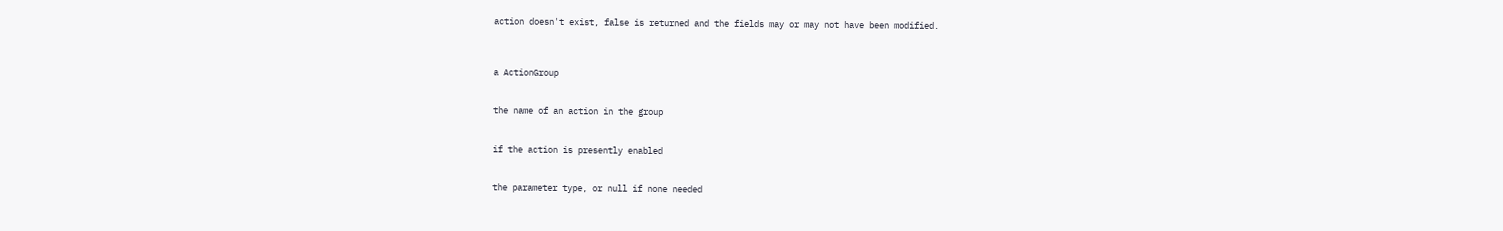action doesn't exist, false is returned and the fields may or may not have been modified.



a ActionGroup


the name of an action in the group


if the action is presently enabled


the parameter type, or null if none needed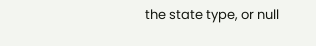the state type, or null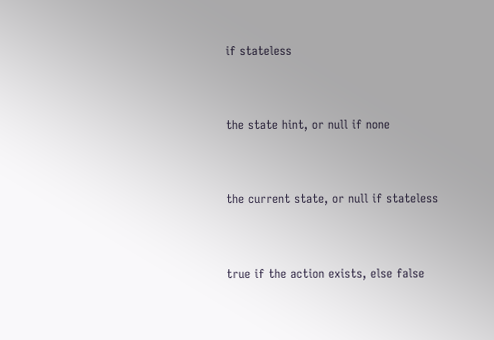if stateless


the state hint, or null if none


the current state, or null if stateless


true if the action exists, else false